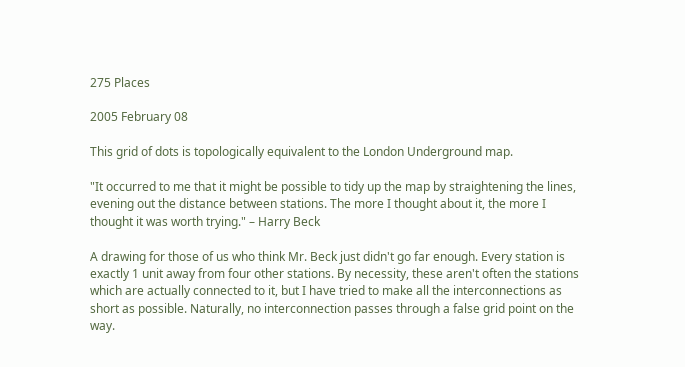275 Places

2005 February 08

This grid of dots is topologically equivalent to the London Underground map.

"It occurred to me that it might be possible to tidy up the map by straightening the lines, evening out the distance between stations. The more I thought about it, the more I thought it was worth trying." – Harry Beck

A drawing for those of us who think Mr. Beck just didn't go far enough. Every station is exactly 1 unit away from four other stations. By necessity, these aren't often the stations which are actually connected to it, but I have tried to make all the interconnections as short as possible. Naturally, no interconnection passes through a false grid point on the way.